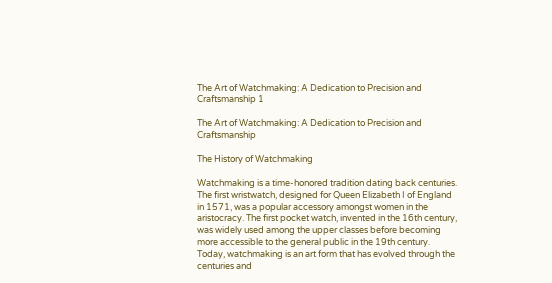The Art of Watchmaking: A Dedication to Precision and Craftsmanship 1

The Art of Watchmaking: A Dedication to Precision and Craftsmanship

The History of Watchmaking

Watchmaking is a time-honored tradition dating back centuries. The first wristwatch, designed for Queen Elizabeth I of England in 1571, was a popular accessory amongst women in the aristocracy. The first pocket watch, invented in the 16th century, was widely used among the upper classes before becoming more accessible to the general public in the 19th century. Today, watchmaking is an art form that has evolved through the centuries and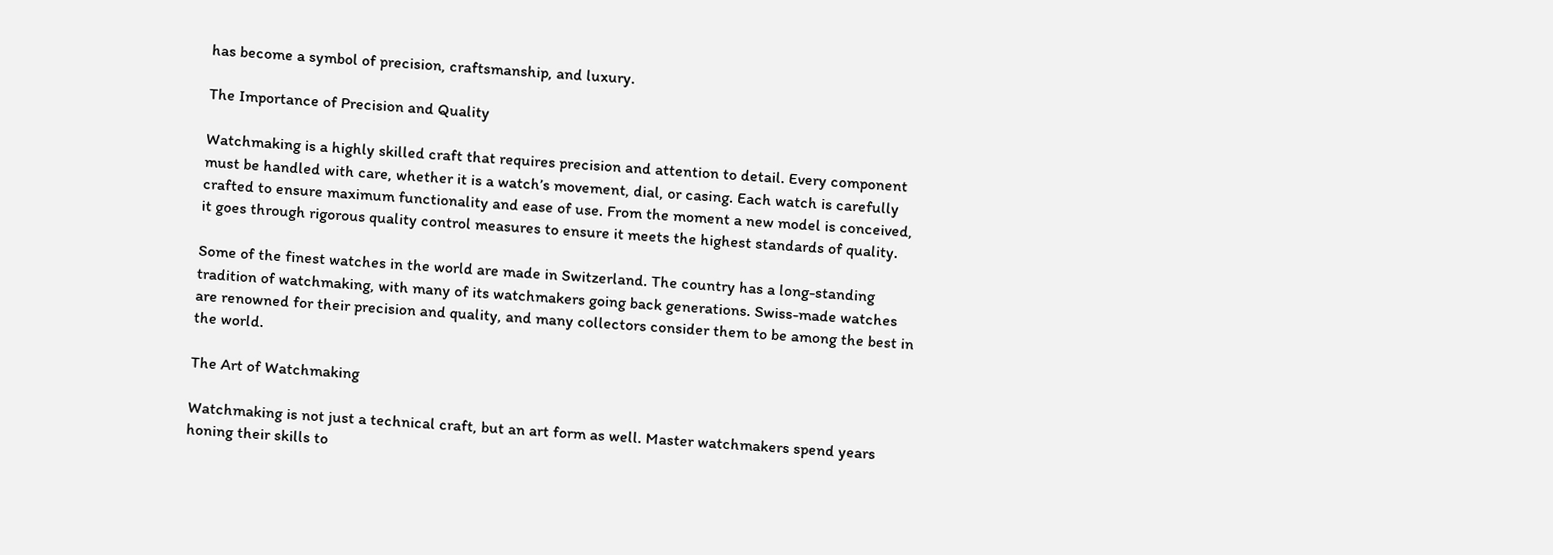has become a symbol of precision, craftsmanship, and luxury.

The Importance of Precision and Quality

Watchmaking is a highly skilled craft that requires precision and attention to detail. Every component must be handled with care, whether it is a watch’s movement, dial, or casing. Each watch is carefully crafted to ensure maximum functionality and ease of use. From the moment a new model is conceived, it goes through rigorous quality control measures to ensure it meets the highest standards of quality.

Some of the finest watches in the world are made in Switzerland. The country has a long-standing tradition of watchmaking, with many of its watchmakers going back generations. Swiss-made watches are renowned for their precision and quality, and many collectors consider them to be among the best in the world.

The Art of Watchmaking

Watchmaking is not just a technical craft, but an art form as well. Master watchmakers spend years honing their skills to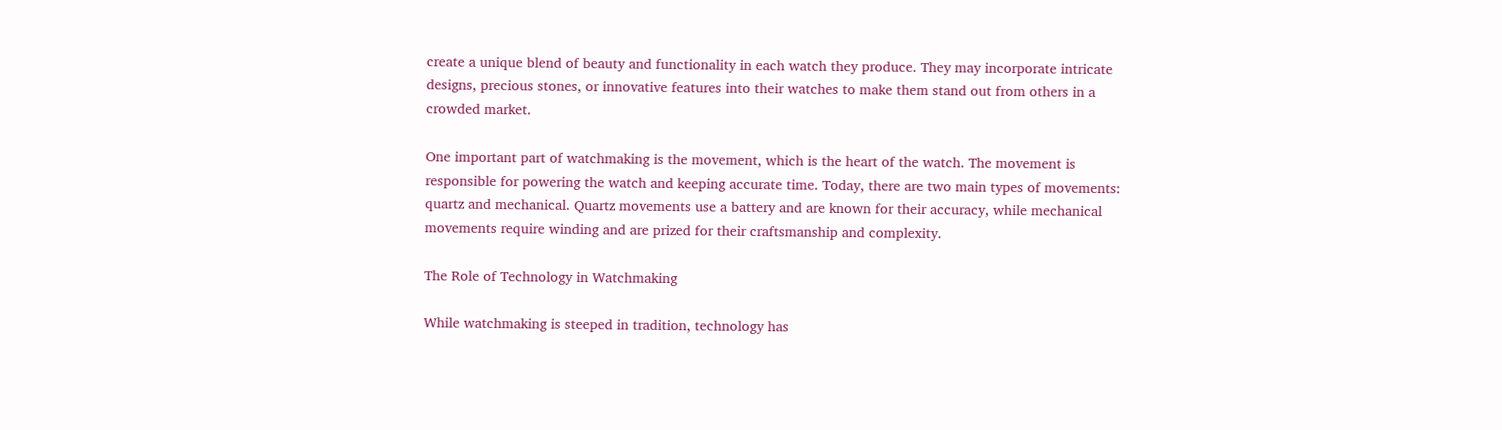create a unique blend of beauty and functionality in each watch they produce. They may incorporate intricate designs, precious stones, or innovative features into their watches to make them stand out from others in a crowded market.

One important part of watchmaking is the movement, which is the heart of the watch. The movement is responsible for powering the watch and keeping accurate time. Today, there are two main types of movements: quartz and mechanical. Quartz movements use a battery and are known for their accuracy, while mechanical movements require winding and are prized for their craftsmanship and complexity.

The Role of Technology in Watchmaking

While watchmaking is steeped in tradition, technology has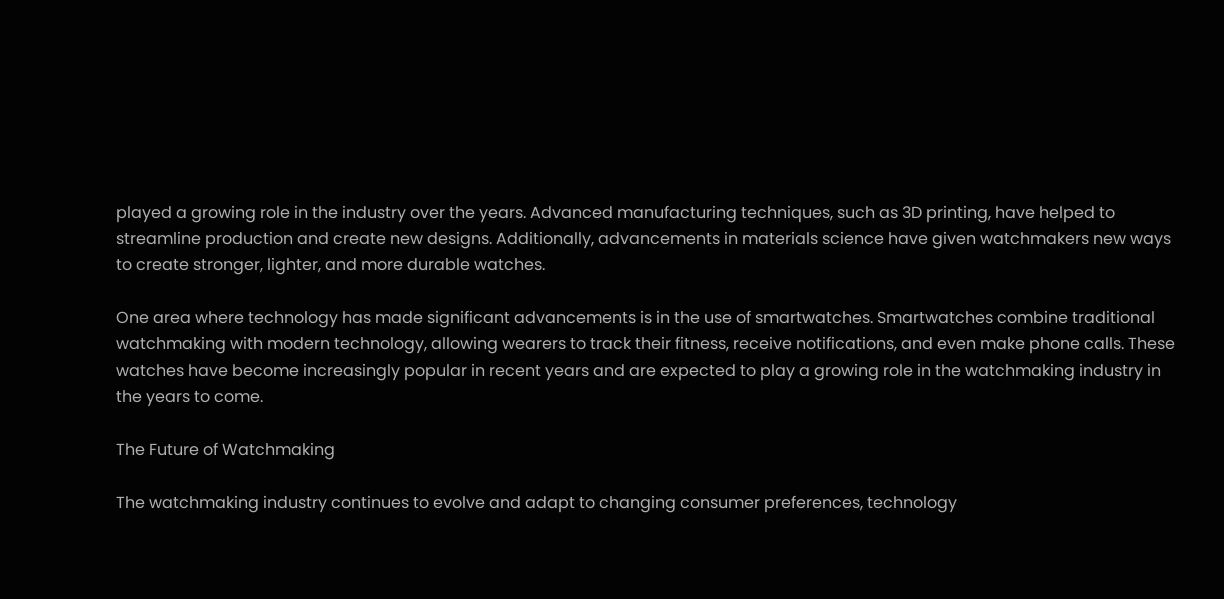played a growing role in the industry over the years. Advanced manufacturing techniques, such as 3D printing, have helped to streamline production and create new designs. Additionally, advancements in materials science have given watchmakers new ways to create stronger, lighter, and more durable watches.

One area where technology has made significant advancements is in the use of smartwatches. Smartwatches combine traditional watchmaking with modern technology, allowing wearers to track their fitness, receive notifications, and even make phone calls. These watches have become increasingly popular in recent years and are expected to play a growing role in the watchmaking industry in the years to come.

The Future of Watchmaking

The watchmaking industry continues to evolve and adapt to changing consumer preferences, technology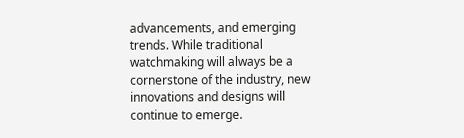advancements, and emerging trends. While traditional watchmaking will always be a cornerstone of the industry, new innovations and designs will continue to emerge.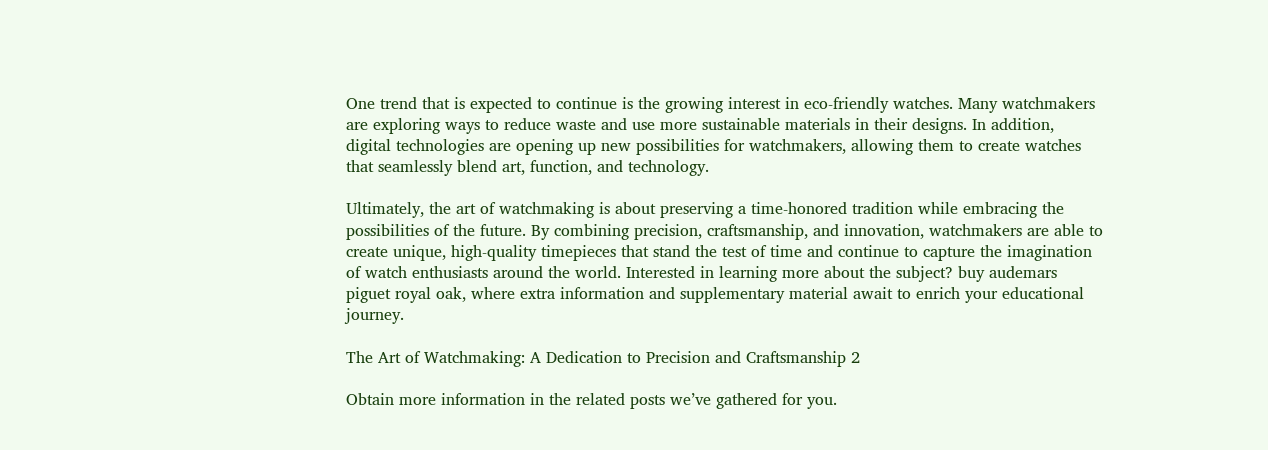One trend that is expected to continue is the growing interest in eco-friendly watches. Many watchmakers are exploring ways to reduce waste and use more sustainable materials in their designs. In addition, digital technologies are opening up new possibilities for watchmakers, allowing them to create watches that seamlessly blend art, function, and technology.

Ultimately, the art of watchmaking is about preserving a time-honored tradition while embracing the possibilities of the future. By combining precision, craftsmanship, and innovation, watchmakers are able to create unique, high-quality timepieces that stand the test of time and continue to capture the imagination of watch enthusiasts around the world. Interested in learning more about the subject? buy audemars piguet royal oak, where extra information and supplementary material await to enrich your educational journey.

The Art of Watchmaking: A Dedication to Precision and Craftsmanship 2

Obtain more information in the related posts we’ve gathered for you.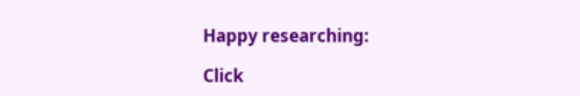Happy researching:

Click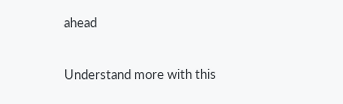ahead

Understand more with this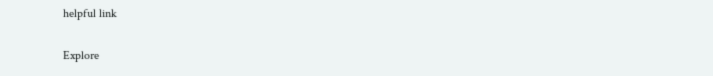helpful link

Explore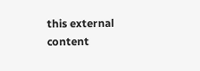this external content